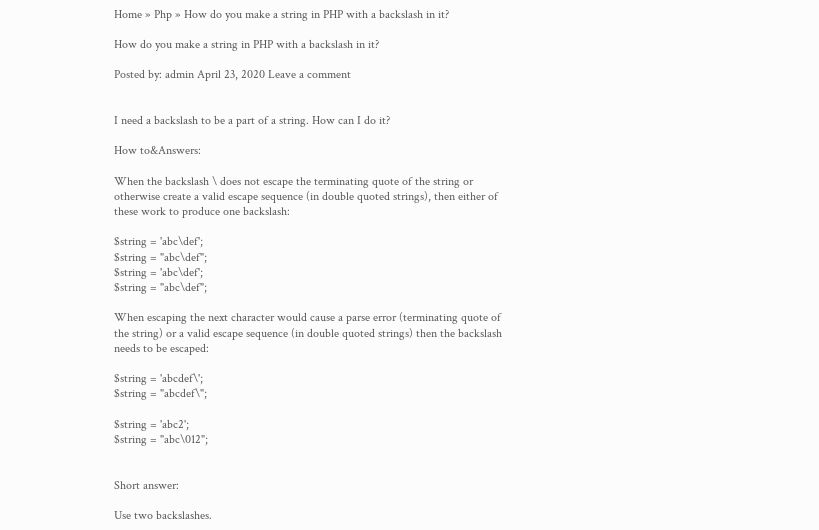Home » Php » How do you make a string in PHP with a backslash in it?

How do you make a string in PHP with a backslash in it?

Posted by: admin April 23, 2020 Leave a comment


I need a backslash to be a part of a string. How can I do it?

How to&Answers:

When the backslash \ does not escape the terminating quote of the string or otherwise create a valid escape sequence (in double quoted strings), then either of these work to produce one backslash:

$string = 'abc\def';
$string = "abc\def";
$string = 'abc\def';
$string = "abc\def";

When escaping the next character would cause a parse error (terminating quote of the string) or a valid escape sequence (in double quoted strings) then the backslash needs to be escaped:

$string = 'abcdef\';
$string = "abcdef\";

$string = 'abc2';
$string = "abc\012";


Short answer:

Use two backslashes.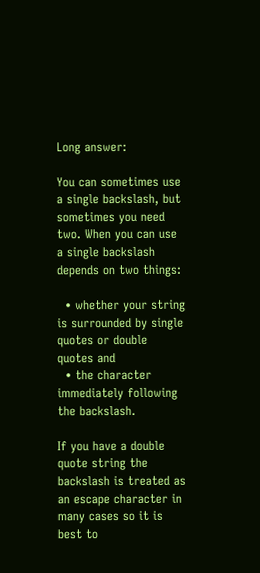Long answer:

You can sometimes use a single backslash, but sometimes you need two. When you can use a single backslash depends on two things:

  • whether your string is surrounded by single quotes or double quotes and
  • the character immediately following the backslash.

If you have a double quote string the backslash is treated as an escape character in many cases so it is best to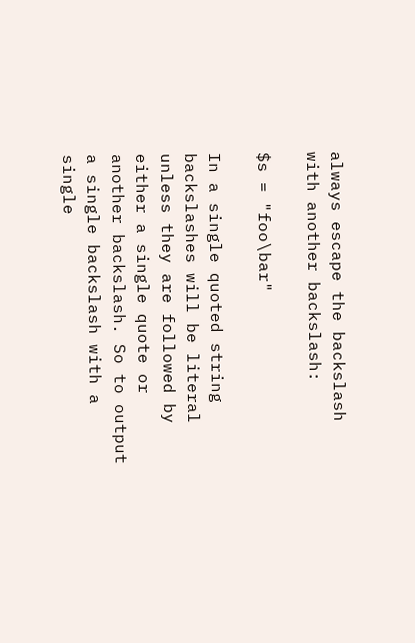always escape the backslash with another backslash:

$s = "foo\bar"

In a single quoted string backslashes will be literal unless they are followed by either a single quote or another backslash. So to output a single backslash with a single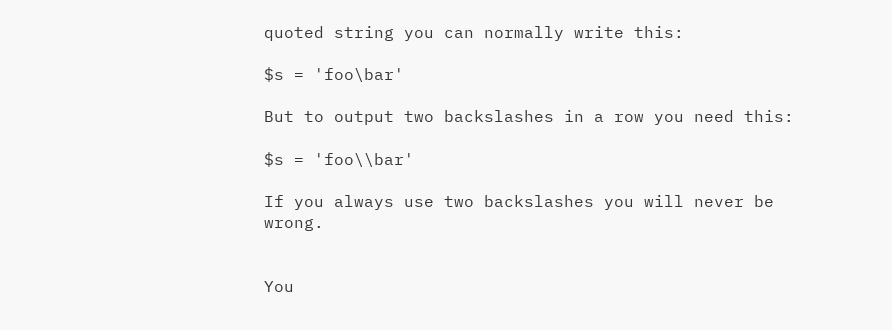quoted string you can normally write this:

$s = 'foo\bar'

But to output two backslashes in a row you need this:

$s = 'foo\\bar'

If you always use two backslashes you will never be wrong.


You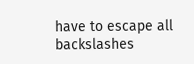have to escape all backslashes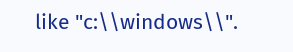like "c:\\windows\\".